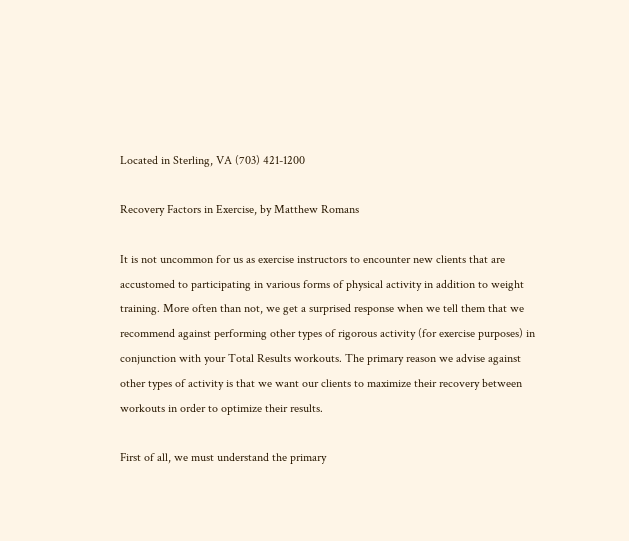Located in Sterling, VA (703) 421-1200

Recovery Factors in Exercise, by Matthew Romans

It is not uncommon for us as exercise instructors to encounter new clients that are accustomed to participating in various forms of physical activity in addition to weight training. More often than not, we get a surprised response when we tell them that we recommend against performing other types of rigorous activity (for exercise purposes) in conjunction with your Total Results workouts. The primary reason we advise against other types of activity is that we want our clients to maximize their recovery between workouts in order to optimize their results.

First of all, we must understand the primary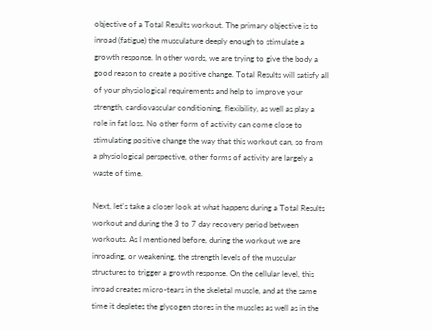objective of a Total Results workout. The primary objective is to inroad (fatigue) the musculature deeply enough to stimulate a growth response. In other words, we are trying to give the body a good reason to create a positive change. Total Results will satisfy all of your physiological requirements and help to improve your strength, cardiovascular conditioning, flexibility, as well as play a role in fat loss. No other form of activity can come close to stimulating positive change the way that this workout can, so from a physiological perspective, other forms of activity are largely a waste of time.

Next, let's take a closer look at what happens during a Total Results workout and during the 3 to 7 day recovery period between workouts. As I mentioned before, during the workout we are inroading, or weakening, the strength levels of the muscular structures to trigger a growth response. On the cellular level, this inroad creates micro-tears in the skeletal muscle, and at the same time it depletes the glycogen stores in the muscles as well as in the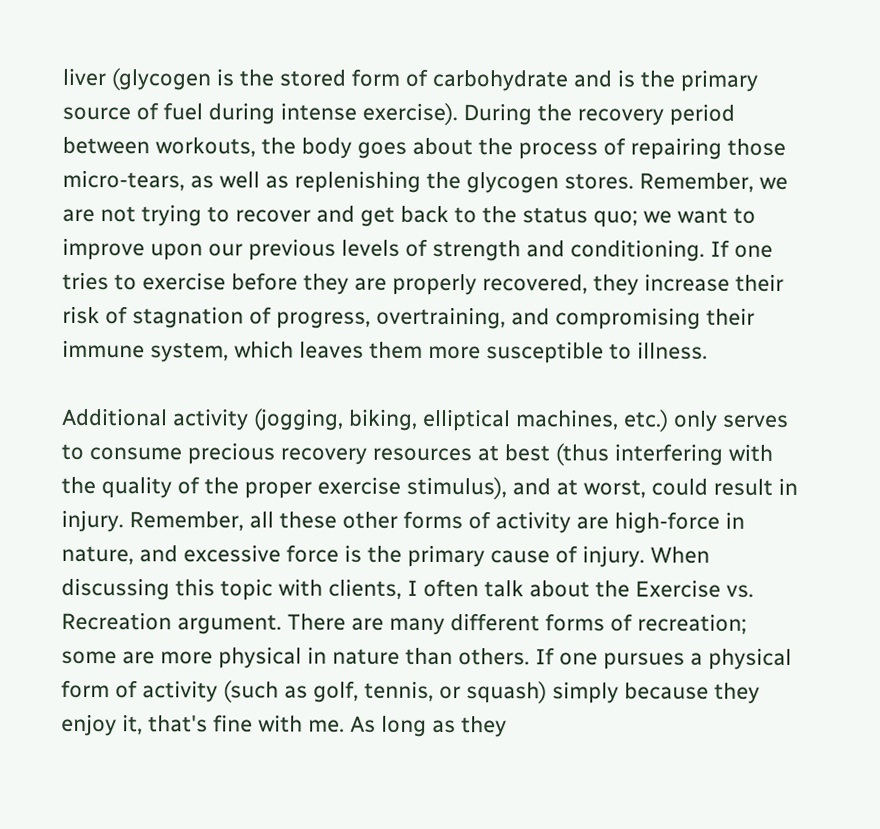liver (glycogen is the stored form of carbohydrate and is the primary source of fuel during intense exercise). During the recovery period between workouts, the body goes about the process of repairing those micro-tears, as well as replenishing the glycogen stores. Remember, we are not trying to recover and get back to the status quo; we want to improve upon our previous levels of strength and conditioning. If one tries to exercise before they are properly recovered, they increase their risk of stagnation of progress, overtraining, and compromising their immune system, which leaves them more susceptible to illness.

Additional activity (jogging, biking, elliptical machines, etc.) only serves to consume precious recovery resources at best (thus interfering with the quality of the proper exercise stimulus), and at worst, could result in injury. Remember, all these other forms of activity are high-force in nature, and excessive force is the primary cause of injury. When discussing this topic with clients, I often talk about the Exercise vs. Recreation argument. There are many different forms of recreation; some are more physical in nature than others. If one pursues a physical form of activity (such as golf, tennis, or squash) simply because they enjoy it, that's fine with me. As long as they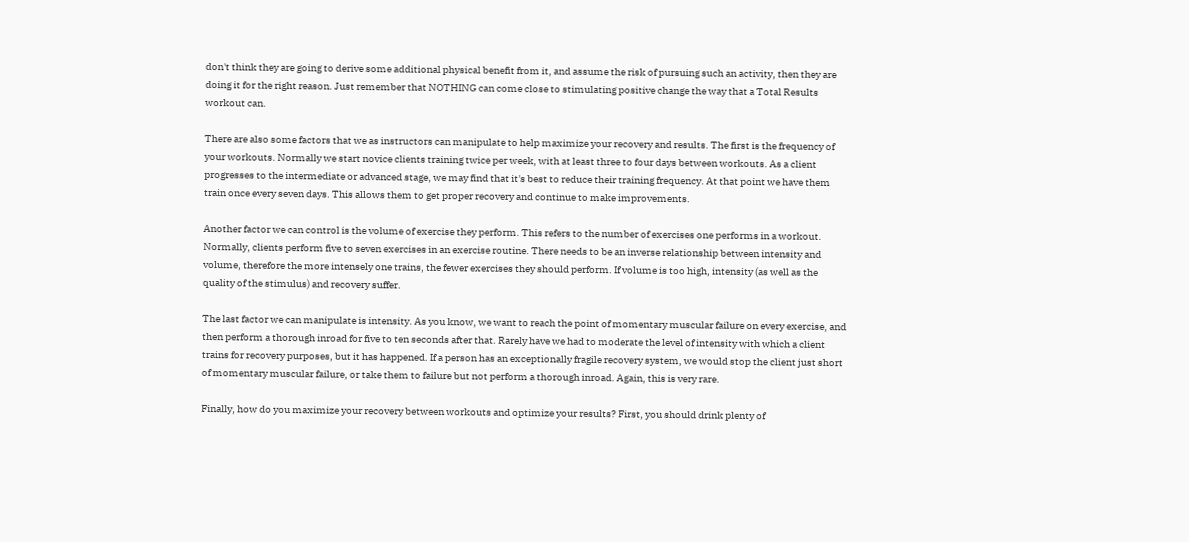don't think they are going to derive some additional physical benefit from it, and assume the risk of pursuing such an activity, then they are doing it for the right reason. Just remember that NOTHING can come close to stimulating positive change the way that a Total Results workout can.

There are also some factors that we as instructors can manipulate to help maximize your recovery and results. The first is the frequency of your workouts. Normally we start novice clients training twice per week, with at least three to four days between workouts. As a client progresses to the intermediate or advanced stage, we may find that it's best to reduce their training frequency. At that point we have them train once every seven days. This allows them to get proper recovery and continue to make improvements.

Another factor we can control is the volume of exercise they perform. This refers to the number of exercises one performs in a workout. Normally, clients perform five to seven exercises in an exercise routine. There needs to be an inverse relationship between intensity and volume, therefore the more intensely one trains, the fewer exercises they should perform. If volume is too high, intensity (as well as the quality of the stimulus) and recovery suffer.

The last factor we can manipulate is intensity. As you know, we want to reach the point of momentary muscular failure on every exercise, and then perform a thorough inroad for five to ten seconds after that. Rarely have we had to moderate the level of intensity with which a client trains for recovery purposes, but it has happened. If a person has an exceptionally fragile recovery system, we would stop the client just short of momentary muscular failure, or take them to failure but not perform a thorough inroad. Again, this is very rare.

Finally, how do you maximize your recovery between workouts and optimize your results? First, you should drink plenty of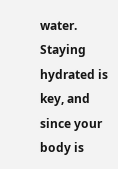water. Staying hydrated is key, and since your body is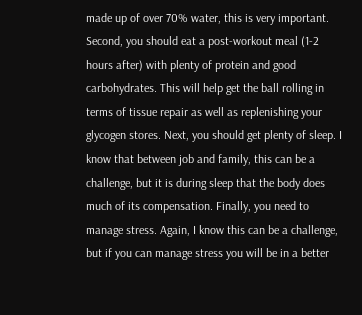made up of over 70% water, this is very important. Second, you should eat a post-workout meal (1-2 hours after) with plenty of protein and good carbohydrates. This will help get the ball rolling in terms of tissue repair as well as replenishing your glycogen stores. Next, you should get plenty of sleep. I know that between job and family, this can be a challenge, but it is during sleep that the body does much of its compensation. Finally, you need to manage stress. Again, I know this can be a challenge, but if you can manage stress you will be in a better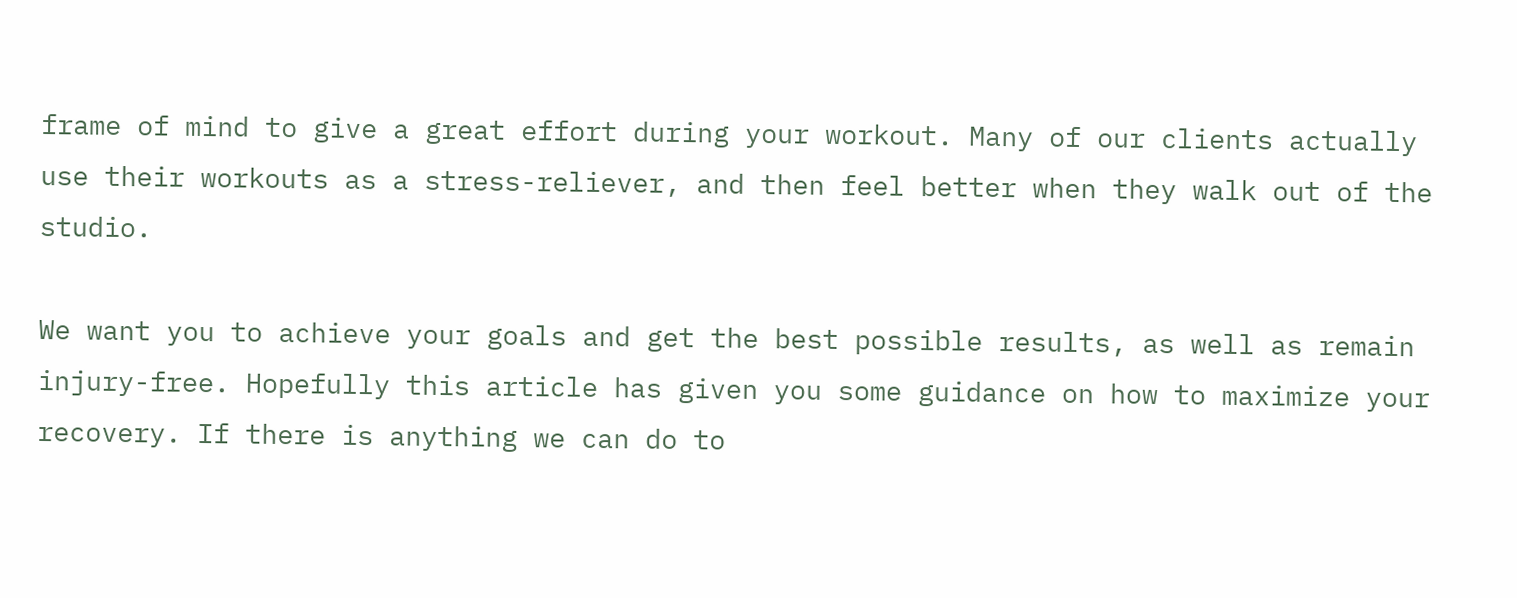frame of mind to give a great effort during your workout. Many of our clients actually use their workouts as a stress-reliever, and then feel better when they walk out of the studio.

We want you to achieve your goals and get the best possible results, as well as remain injury-free. Hopefully this article has given you some guidance on how to maximize your recovery. If there is anything we can do to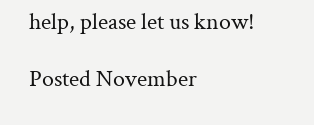help, please let us know!

Posted November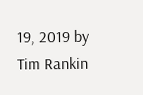19, 2019 by Tim Rankin